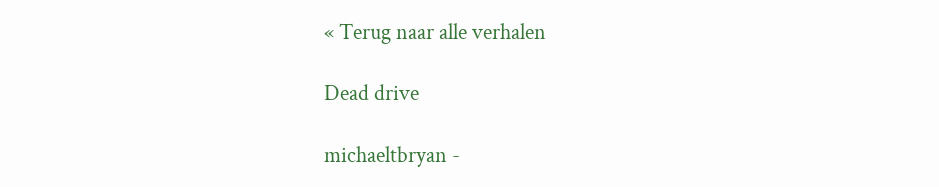« Terug naar alle verhalen

Dead drive

michaeltbryan -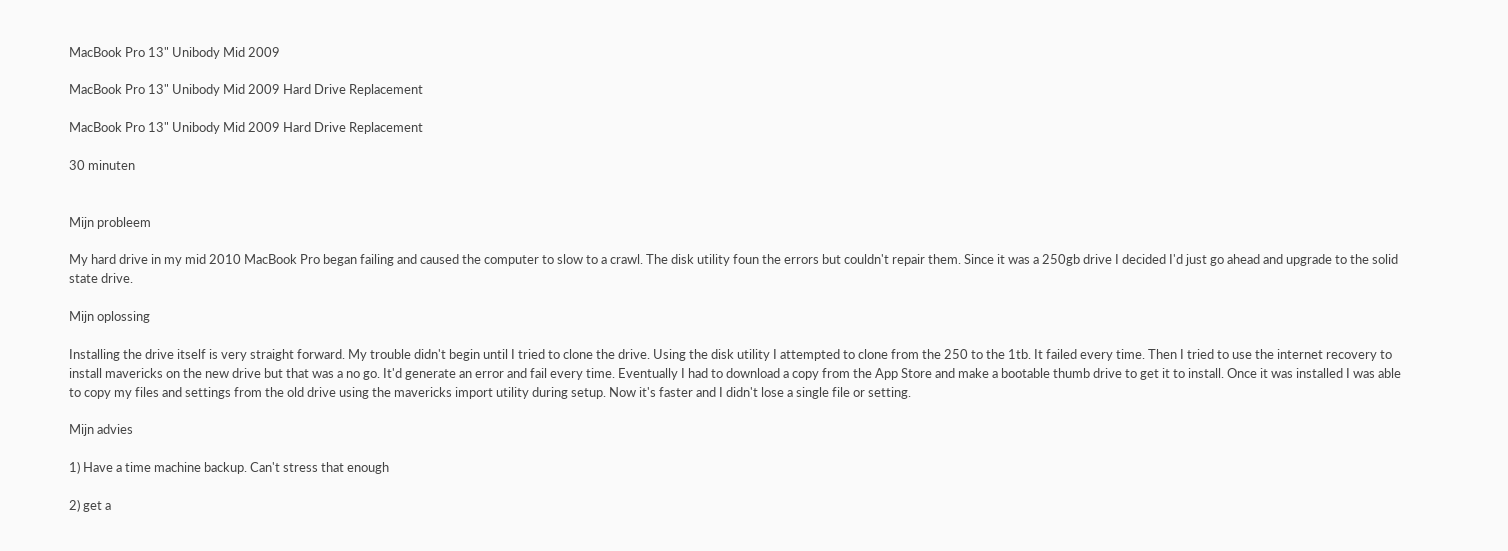MacBook Pro 13" Unibody Mid 2009

MacBook Pro 13" Unibody Mid 2009 Hard Drive Replacement

MacBook Pro 13" Unibody Mid 2009 Hard Drive Replacement

30 minuten


Mijn probleem

My hard drive in my mid 2010 MacBook Pro began failing and caused the computer to slow to a crawl. The disk utility foun the errors but couldn't repair them. Since it was a 250gb drive I decided I'd just go ahead and upgrade to the solid state drive.

Mijn oplossing

Installing the drive itself is very straight forward. My trouble didn't begin until I tried to clone the drive. Using the disk utility I attempted to clone from the 250 to the 1tb. It failed every time. Then I tried to use the internet recovery to install mavericks on the new drive but that was a no go. It'd generate an error and fail every time. Eventually I had to download a copy from the App Store and make a bootable thumb drive to get it to install. Once it was installed I was able to copy my files and settings from the old drive using the mavericks import utility during setup. Now it's faster and I didn't lose a single file or setting.

Mijn advies

1) Have a time machine backup. Can't stress that enough

2) get a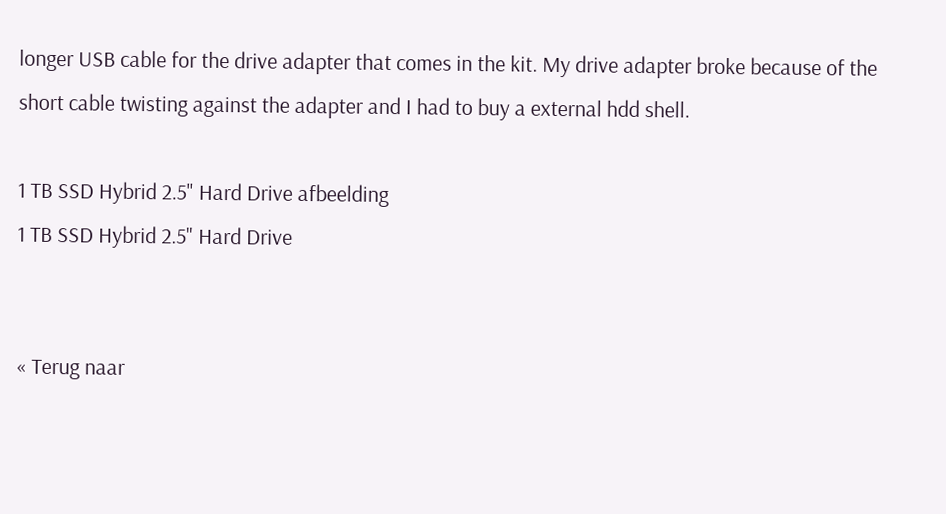longer USB cable for the drive adapter that comes in the kit. My drive adapter broke because of the short cable twisting against the adapter and I had to buy a external hdd shell.

1 TB SSD Hybrid 2.5" Hard Drive afbeelding
1 TB SSD Hybrid 2.5" Hard Drive


« Terug naar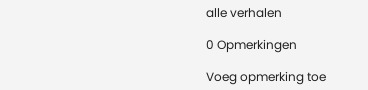alle verhalen

0 Opmerkingen

Voeg opmerking toe